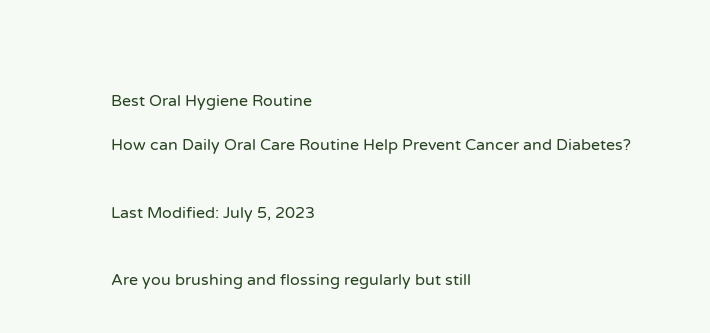Best Oral Hygiene Routine

How can Daily Oral Care Routine Help Prevent Cancer and Diabetes?


Last Modified: July 5, 2023


Are you brushing and flossing regularly but still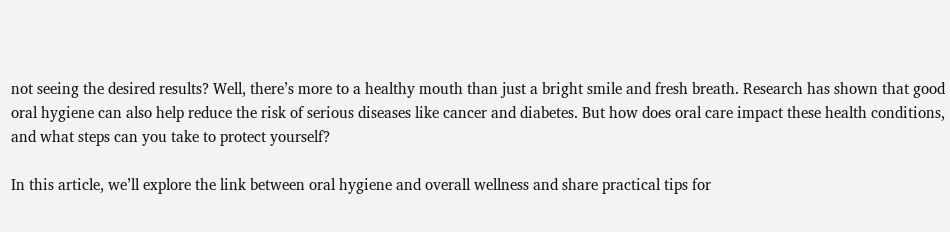not seeing the desired results? Well, there’s more to a healthy mouth than just a bright smile and fresh breath. Research has shown that good oral hygiene can also help reduce the risk of serious diseases like cancer and diabetes. But how does oral care impact these health conditions, and what steps can you take to protect yourself?

In this article, we’ll explore the link between oral hygiene and overall wellness and share practical tips for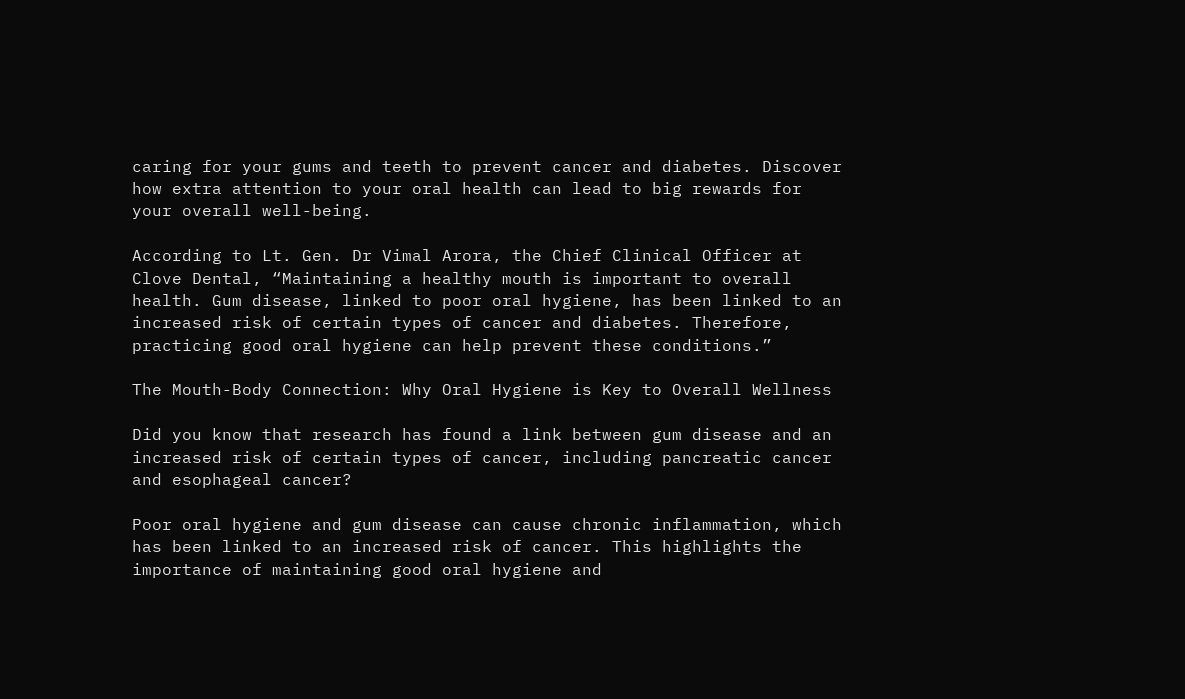caring for your gums and teeth to prevent cancer and diabetes. Discover how extra attention to your oral health can lead to big rewards for your overall well-being.

According to Lt. Gen. Dr Vimal Arora, the Chief Clinical Officer at Clove Dental, “Maintaining a healthy mouth is important to overall health. Gum disease, linked to poor oral hygiene, has been linked to an increased risk of certain types of cancer and diabetes. Therefore, practicing good oral hygiene can help prevent these conditions.”

The Mouth-Body Connection: Why Oral Hygiene is Key to Overall Wellness

Did you know that research has found a link between gum disease and an increased risk of certain types of cancer, including pancreatic cancer and esophageal cancer?

Poor oral hygiene and gum disease can cause chronic inflammation, which has been linked to an increased risk of cancer. This highlights the importance of maintaining good oral hygiene and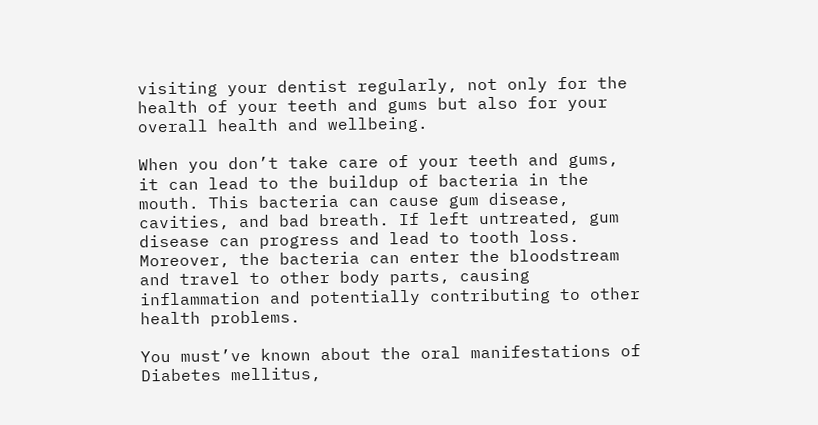visiting your dentist regularly, not only for the health of your teeth and gums but also for your overall health and wellbeing.

When you don’t take care of your teeth and gums, it can lead to the buildup of bacteria in the mouth. This bacteria can cause gum disease, cavities, and bad breath. If left untreated, gum disease can progress and lead to tooth loss. Moreover, the bacteria can enter the bloodstream and travel to other body parts, causing inflammation and potentially contributing to other health problems.

You must’ve known about the oral manifestations of Diabetes mellitus,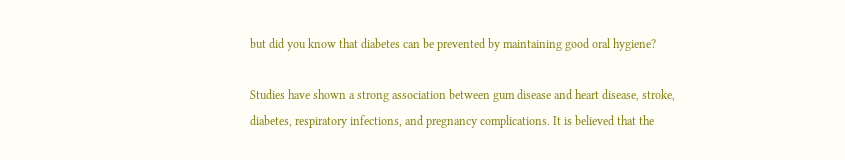but did you know that diabetes can be prevented by maintaining good oral hygiene?

Studies have shown a strong association between gum disease and heart disease, stroke, diabetes, respiratory infections, and pregnancy complications. It is believed that the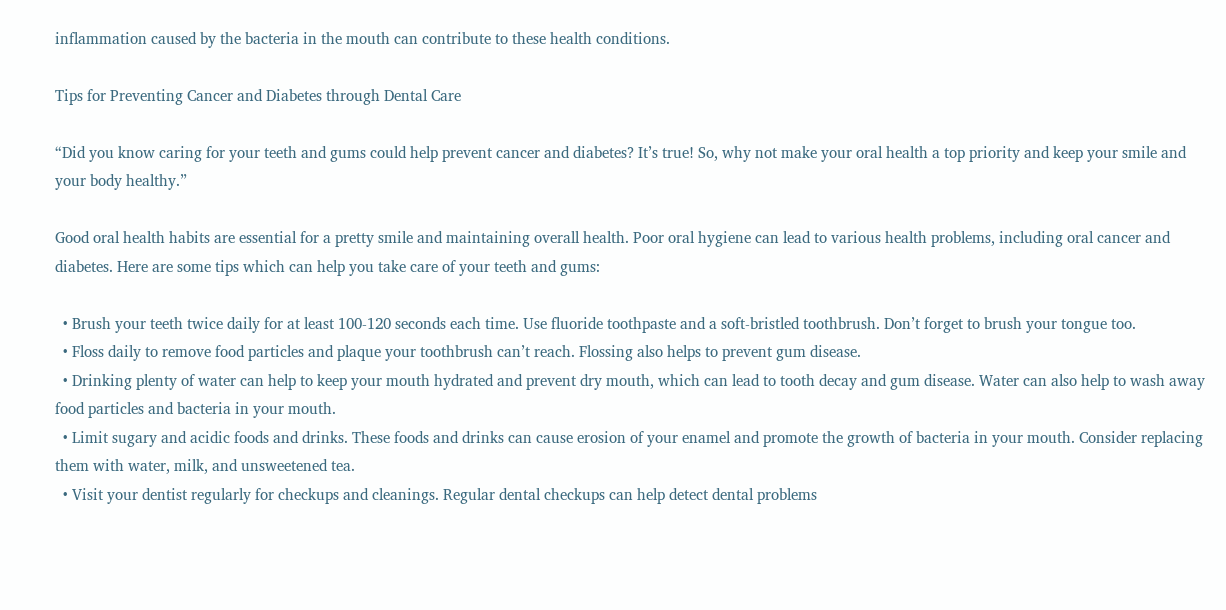inflammation caused by the bacteria in the mouth can contribute to these health conditions.

Tips for Preventing Cancer and Diabetes through Dental Care

“Did you know caring for your teeth and gums could help prevent cancer and diabetes? It’s true! So, why not make your oral health a top priority and keep your smile and your body healthy.”

Good oral health habits are essential for a pretty smile and maintaining overall health. Poor oral hygiene can lead to various health problems, including oral cancer and diabetes. Here are some tips which can help you take care of your teeth and gums:

  • Brush your teeth twice daily for at least 100-120 seconds each time. Use fluoride toothpaste and a soft-bristled toothbrush. Don’t forget to brush your tongue too.
  • Floss daily to remove food particles and plaque your toothbrush can’t reach. Flossing also helps to prevent gum disease.
  • Drinking plenty of water can help to keep your mouth hydrated and prevent dry mouth, which can lead to tooth decay and gum disease. Water can also help to wash away food particles and bacteria in your mouth.
  • Limit sugary and acidic foods and drinks. These foods and drinks can cause erosion of your enamel and promote the growth of bacteria in your mouth. Consider replacing them with water, milk, and unsweetened tea.
  • Visit your dentist regularly for checkups and cleanings. Regular dental checkups can help detect dental problems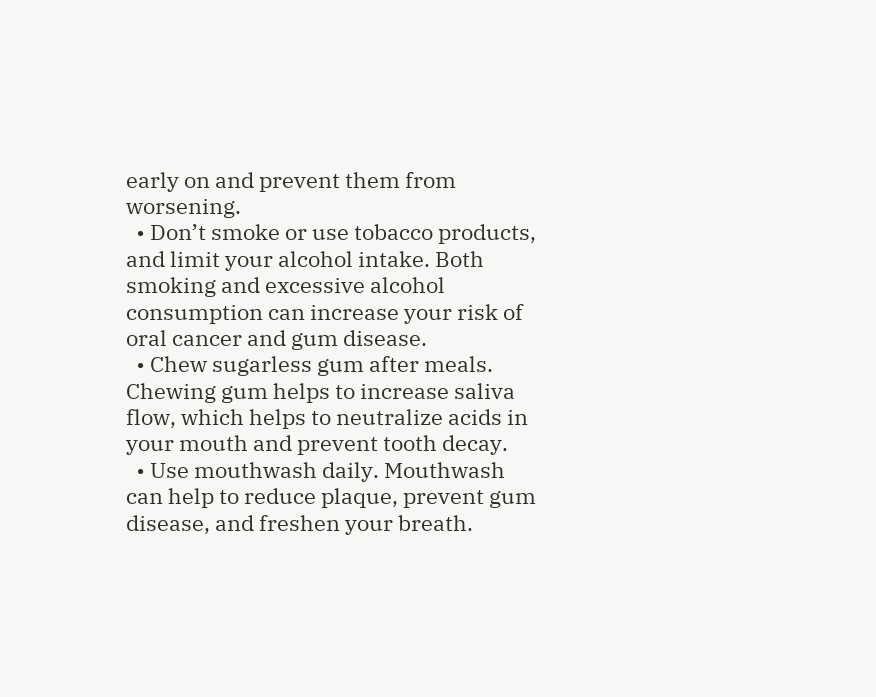early on and prevent them from worsening.
  • Don’t smoke or use tobacco products, and limit your alcohol intake. Both smoking and excessive alcohol consumption can increase your risk of oral cancer and gum disease.
  • Chew sugarless gum after meals. Chewing gum helps to increase saliva flow, which helps to neutralize acids in your mouth and prevent tooth decay.
  • Use mouthwash daily. Mouthwash can help to reduce plaque, prevent gum disease, and freshen your breath.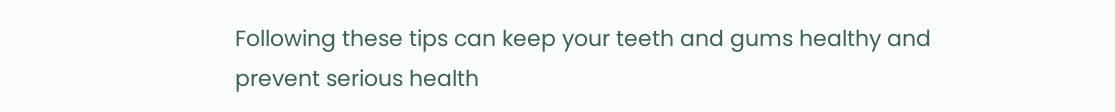Following these tips can keep your teeth and gums healthy and prevent serious health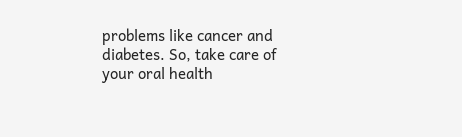problems like cancer and diabetes. So, take care of your oral health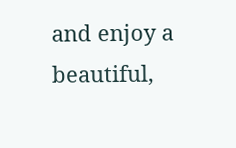and enjoy a beautiful,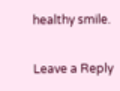healthy smile.

Leave a Reply